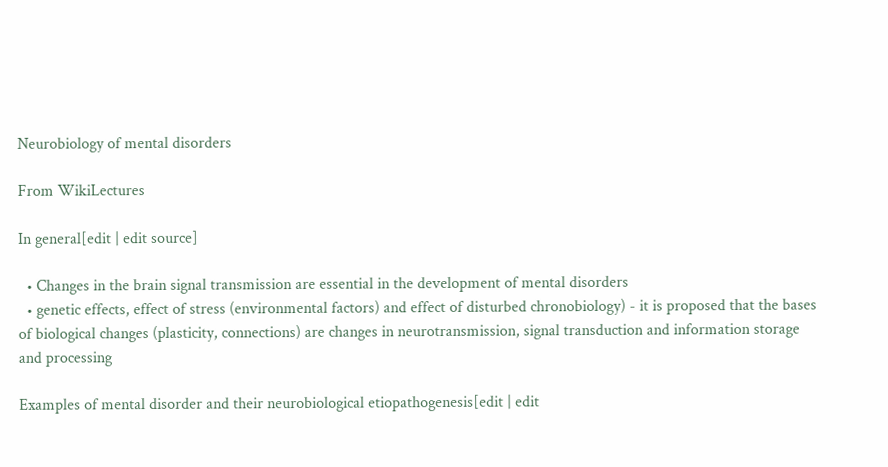Neurobiology of mental disorders

From WikiLectures

In general[edit | edit source]

  • Changes in the brain signal transmission are essential in the development of mental disorders
  • genetic effects, effect of stress (environmental factors) and effect of disturbed chronobiology) - it is proposed that the bases of biological changes (plasticity, connections) are changes in neurotransmission, signal transduction and information storage and processing

Examples of mental disorder and their neurobiological etiopathogenesis[edit | edit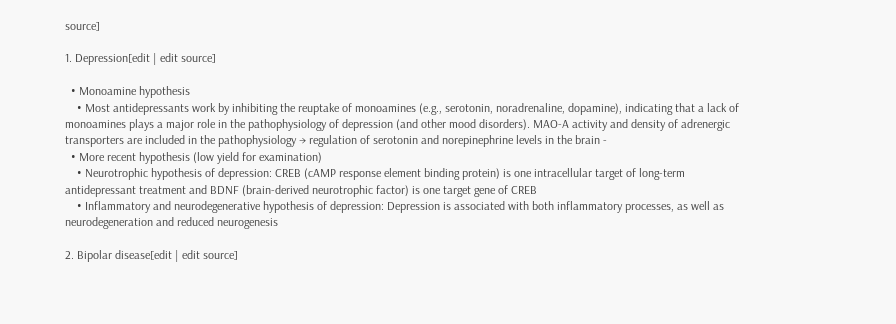source]

1. Depression[edit | edit source]

  • Monoamine hypothesis
    • Most antidepressants work by inhibiting the reuptake of monoamines (e.g., serotonin, noradrenaline, dopamine), indicating that a lack of monoamines plays a major role in the pathophysiology of depression (and other mood disorders). MAO-A activity and density of adrenergic transporters are included in the pathophysiology → regulation of serotonin and norepinephrine levels in the brain -
  • More recent hypothesis (low yield for examination)
    • Neurotrophic hypothesis of depression: CREB (cAMP response element binding protein) is one intracellular target of long-term antidepressant treatment and BDNF (brain-derived neurotrophic factor) is one target gene of CREB
    • Inflammatory and neurodegenerative hypothesis of depression: Depression is associated with both inflammatory processes, as well as neurodegeneration and reduced neurogenesis

2. Bipolar disease[edit | edit source]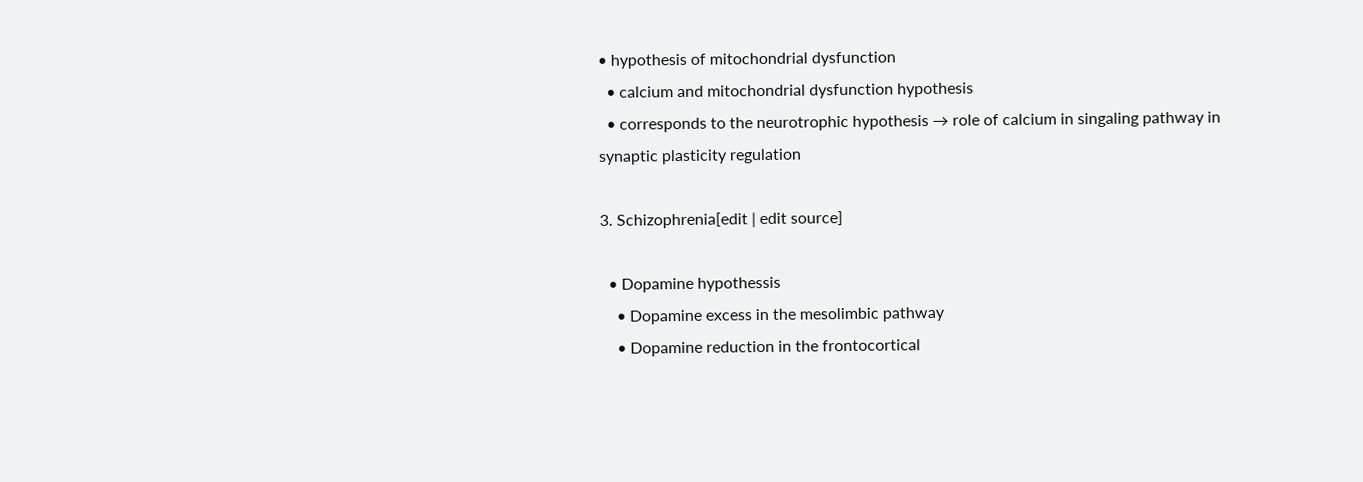• hypothesis of mitochondrial dysfunction
  • calcium and mitochondrial dysfunction hypothesis
  • corresponds to the neurotrophic hypothesis → role of calcium in singaling pathway in synaptic plasticity regulation

3. Schizophrenia[edit | edit source]

  • Dopamine hypothessis
    • Dopamine excess in the mesolimbic pathway
    • Dopamine reduction in the frontocortical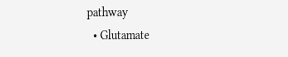pathway
  • Glutamate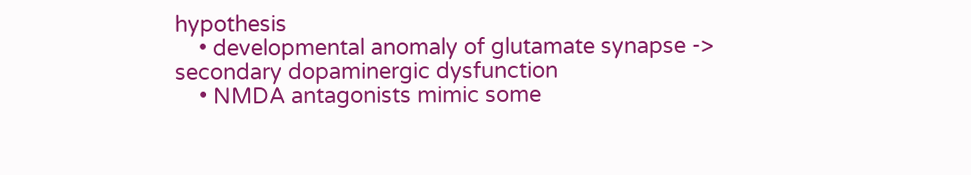hypothesis
    • developmental anomaly of glutamate synapse -> secondary dopaminergic dysfunction
    • NMDA antagonists mimic some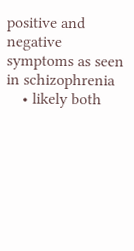positive and negative symptoms as seen in schizophrenia
    • likely both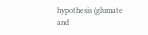hypothesis (glumate and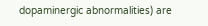dopaminergic abnormalities) are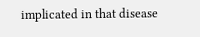implicated in that disease